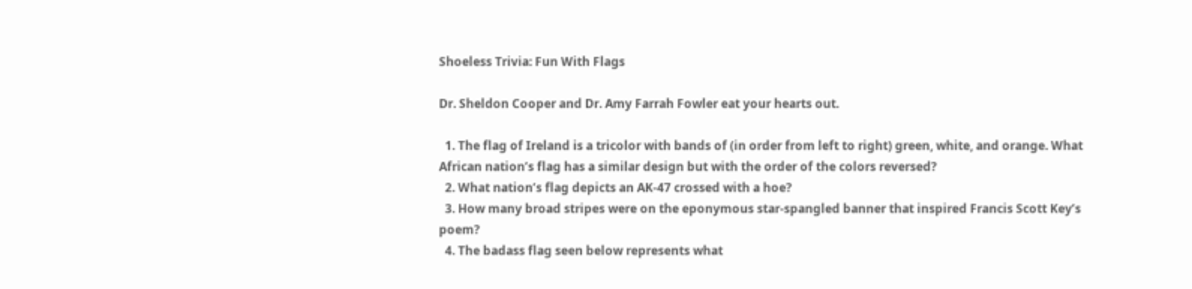Shoeless Trivia: Fun With Flags

Dr. Sheldon Cooper and Dr. Amy Farrah Fowler eat your hearts out.

  1. The flag of Ireland is a tricolor with bands of (in order from left to right) green, white, and orange. What African nation’s flag has a similar design but with the order of the colors reversed?
  2. What nation’s flag depicts an AK-47 crossed with a hoe?
  3. How many broad stripes were on the eponymous star-spangled banner that inspired Francis Scott Key’s poem?
  4. The badass flag seen below represents what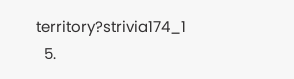territory?strivia174_1
  5.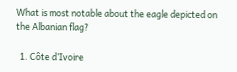What is most notable about the eagle depicted on the Albanian flag?

  1. Côte d’Ivoire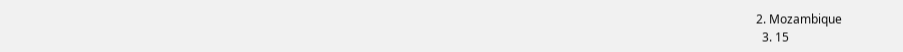2. Mozambique
  3. 15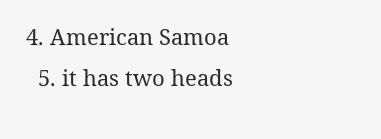4. American Samoa
  5. it has two heads